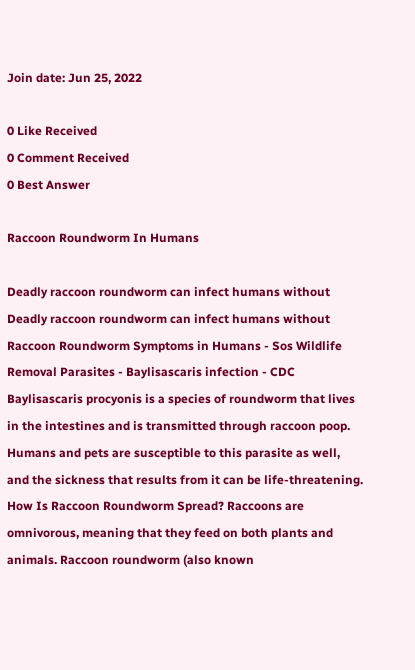Join date: Jun 25, 2022

0 Like Received
0 Comment Received
0 Best Answer

Raccoon Roundworm In Humans

Deadly raccoon roundworm can infect humans without Deadly raccoon roundworm can infect humans without Raccoon Roundworm Symptoms in Humans - Sos Wildlife Removal Parasites - Baylisascaris infection - CDC Baylisascaris procyonis is a species of roundworm that lives in the intestines and is transmitted through raccoon poop. Humans and pets are susceptible to this parasite as well, and the sickness that results from it can be life-threatening. How Is Raccoon Roundworm Spread? Raccoons are omnivorous, meaning that they feed on both plants and animals. Raccoon roundworm (also known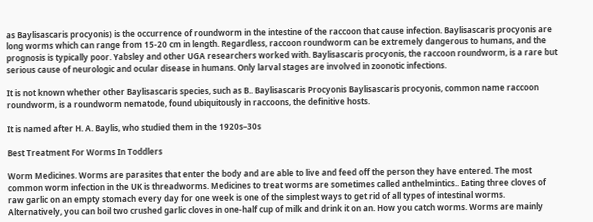as Baylisascaris procyonis) is the occurrence of roundworm in the intestine of the raccoon that cause infection. Baylisascaris procyonis are long worms which can range from 15-20 cm in length. Regardless, raccoon roundworm can be extremely dangerous to humans, and the prognosis is typically poor. Yabsley and other UGA researchers worked with. Baylisascaris procyonis, the raccoon roundworm, is a rare but serious cause of neurologic and ocular disease in humans. Only larval stages are involved in zoonotic infections.

It is not known whether other Baylisascaris species, such as B.. Baylisascaris Procyonis Baylisascaris procyonis, common name raccoon roundworm, is a roundworm nematode, found ubiquitously in raccoons, the definitive hosts.

It is named after H. A. Baylis, who studied them in the 1920s–30s

Best Treatment For Worms In Toddlers

Worm Medicines. Worms are parasites that enter the body and are able to live and feed off the person they have entered. The most common worm infection in the UK is threadworms. Medicines to treat worms are sometimes called anthelmintics.. Eating three cloves of raw garlic on an empty stomach every day for one week is one of the simplest ways to get rid of all types of intestinal worms. Alternatively, you can boil two crushed garlic cloves in one-half cup of milk and drink it on an. How you catch worms. Worms are mainly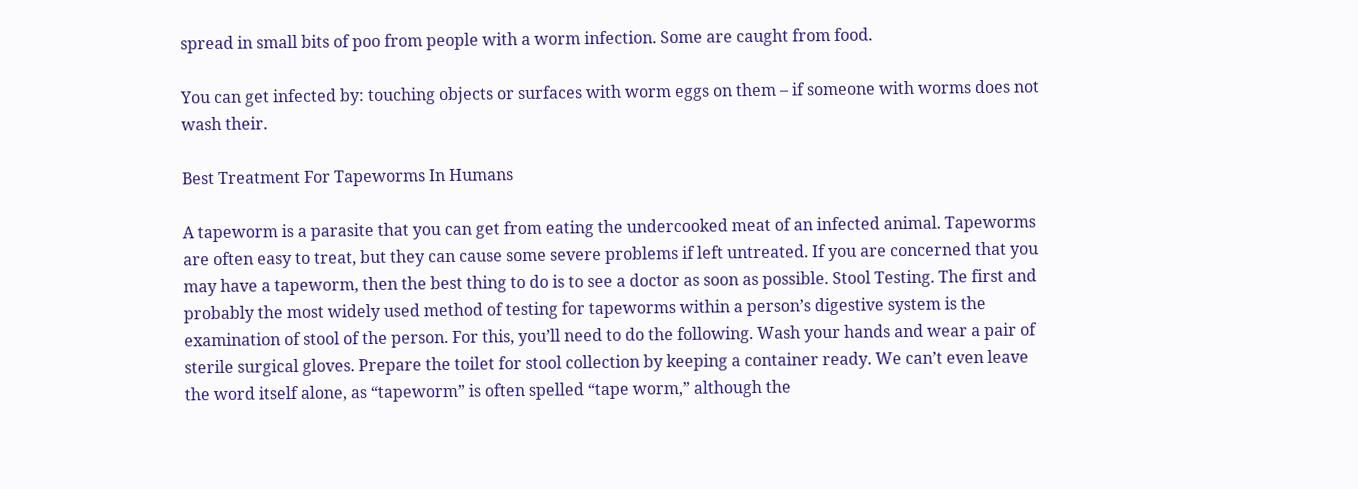spread in small bits of poo from people with a worm infection. Some are caught from food.

You can get infected by: touching objects or surfaces with worm eggs on them – if someone with worms does not wash their.

Best Treatment For Tapeworms In Humans

A tapeworm is a parasite that you can get from eating the undercooked meat of an infected animal. Tapeworms are often easy to treat, but they can cause some severe problems if left untreated. If you are concerned that you may have a tapeworm, then the best thing to do is to see a doctor as soon as possible. Stool Testing. The first and probably the most widely used method of testing for tapeworms within a person’s digestive system is the examination of stool of the person. For this, you’ll need to do the following. Wash your hands and wear a pair of sterile surgical gloves. Prepare the toilet for stool collection by keeping a container ready. We can’t even leave the word itself alone, as “tapeworm” is often spelled “tape worm,” although the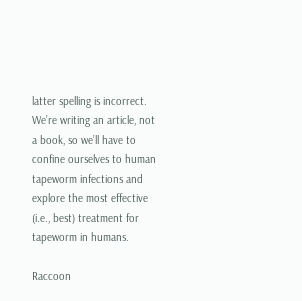latter spelling is incorrect. We’re writing an article, not a book, so we’ll have to confine ourselves to human tapeworm infections and explore the most effective (i.e., best) treatment for tapeworm in humans.

Raccoon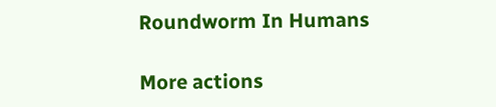Roundworm In Humans

More actions